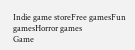Indie game storeFree gamesFun gamesHorror games
Game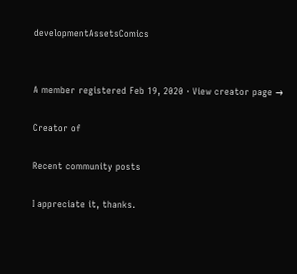developmentAssetsComics


A member registered Feb 19, 2020 · View creator page →

Creator of

Recent community posts

I appreciate it, thanks.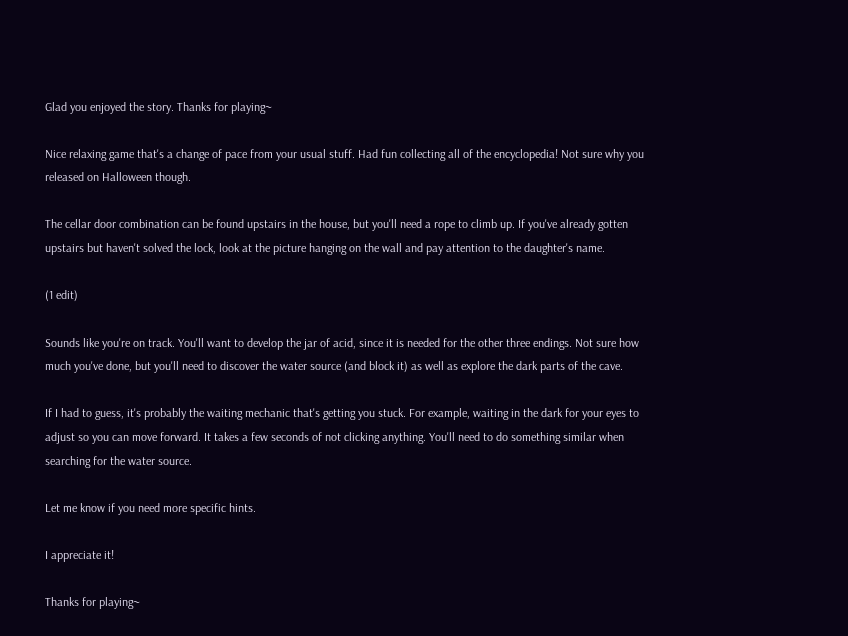Glad you enjoyed the story. Thanks for playing~

Nice relaxing game that's a change of pace from your usual stuff. Had fun collecting all of the encyclopedia! Not sure why you released on Halloween though.

The cellar door combination can be found upstairs in the house, but you'll need a rope to climb up. If you've already gotten upstairs but haven't solved the lock, look at the picture hanging on the wall and pay attention to the daughter's name.

(1 edit)

Sounds like you're on track. You'll want to develop the jar of acid, since it is needed for the other three endings. Not sure how much you've done, but you'll need to discover the water source (and block it) as well as explore the dark parts of the cave.

If I had to guess, it's probably the waiting mechanic that's getting you stuck. For example, waiting in the dark for your eyes to adjust so you can move forward. It takes a few seconds of not clicking anything. You'll need to do something similar when searching for the water source.

Let me know if you need more specific hints.

I appreciate it!

Thanks for playing~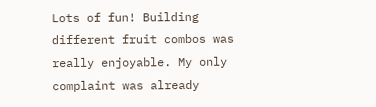Lots of fun! Building different fruit combos was really enjoyable. My only complaint was already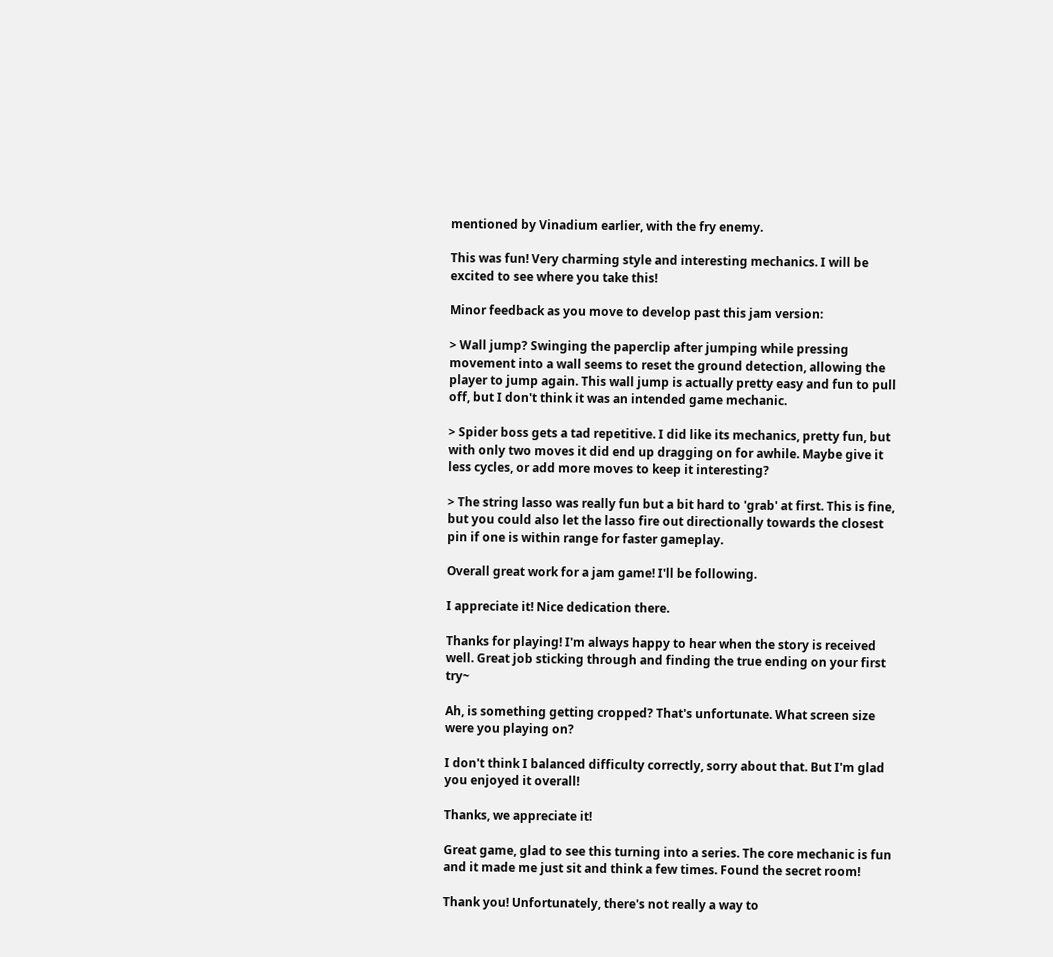mentioned by Vinadium earlier, with the fry enemy.

This was fun! Very charming style and interesting mechanics. I will be excited to see where you take this!

Minor feedback as you move to develop past this jam version:

> Wall jump? Swinging the paperclip after jumping while pressing movement into a wall seems to reset the ground detection, allowing the player to jump again. This wall jump is actually pretty easy and fun to pull off, but I don't think it was an intended game mechanic.

> Spider boss gets a tad repetitive. I did like its mechanics, pretty fun, but with only two moves it did end up dragging on for awhile. Maybe give it less cycles, or add more moves to keep it interesting?

> The string lasso was really fun but a bit hard to 'grab' at first. This is fine, but you could also let the lasso fire out directionally towards the closest pin if one is within range for faster gameplay.

Overall great work for a jam game! I'll be following.

I appreciate it! Nice dedication there.

Thanks for playing! I'm always happy to hear when the story is received well. Great job sticking through and finding the true ending on your first try~

Ah, is something getting cropped? That's unfortunate. What screen size were you playing on?

I don't think I balanced difficulty correctly, sorry about that. But I'm glad you enjoyed it overall!

Thanks, we appreciate it!

Great game, glad to see this turning into a series. The core mechanic is fun and it made me just sit and think a few times. Found the secret room!

Thank you! Unfortunately, there's not really a way to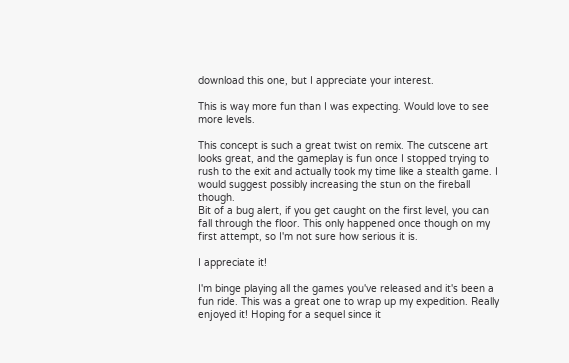download this one, but I appreciate your interest.

This is way more fun than I was expecting. Would love to see more levels.

This concept is such a great twist on remix. The cutscene art looks great, and the gameplay is fun once I stopped trying to rush to the exit and actually took my time like a stealth game. I would suggest possibly increasing the stun on the fireball though.
Bit of a bug alert, if you get caught on the first level, you can fall through the floor. This only happened once though on my first attempt, so I'm not sure how serious it is.

I appreciate it!

I'm binge playing all the games you've released and it's been a fun ride. This was a great one to wrap up my expedition. Really enjoyed it! Hoping for a sequel since it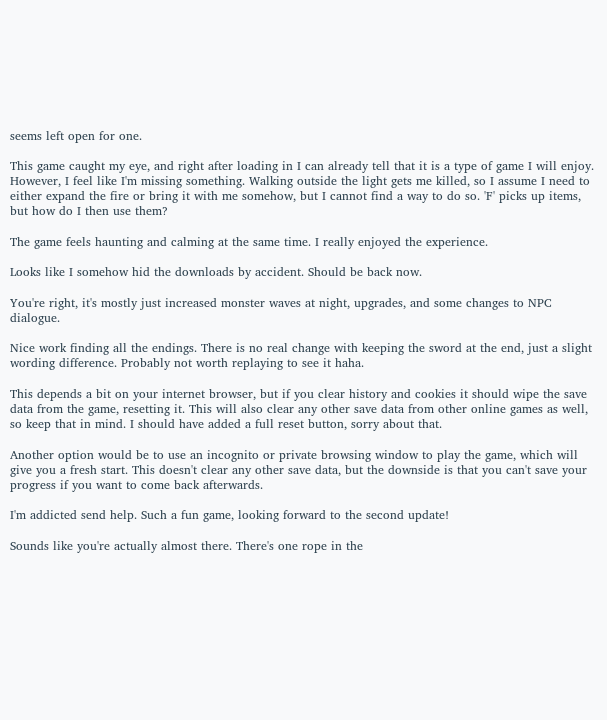seems left open for one.

This game caught my eye, and right after loading in I can already tell that it is a type of game I will enjoy. However, I feel like I'm missing something. Walking outside the light gets me killed, so I assume I need to either expand the fire or bring it with me somehow, but I cannot find a way to do so. 'F' picks up items, but how do I then use them?

The game feels haunting and calming at the same time. I really enjoyed the experience.

Looks like I somehow hid the downloads by accident. Should be back now.

You're right, it's mostly just increased monster waves at night, upgrades, and some changes to NPC dialogue.

Nice work finding all the endings. There is no real change with keeping the sword at the end, just a slight wording difference. Probably not worth replaying to see it haha.

This depends a bit on your internet browser, but if you clear history and cookies it should wipe the save data from the game, resetting it. This will also clear any other save data from other online games as well, so keep that in mind. I should have added a full reset button, sorry about that.

Another option would be to use an incognito or private browsing window to play the game, which will give you a fresh start. This doesn't clear any other save data, but the downside is that you can't save your progress if you want to come back afterwards.

I'm addicted send help. Such a fun game, looking forward to the second update!

Sounds like you're actually almost there. There's one rope in the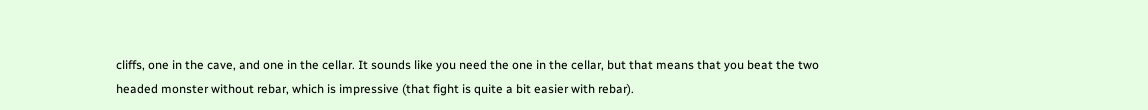cliffs, one in the cave, and one in the cellar. It sounds like you need the one in the cellar, but that means that you beat the two headed monster without rebar, which is impressive (that fight is quite a bit easier with rebar).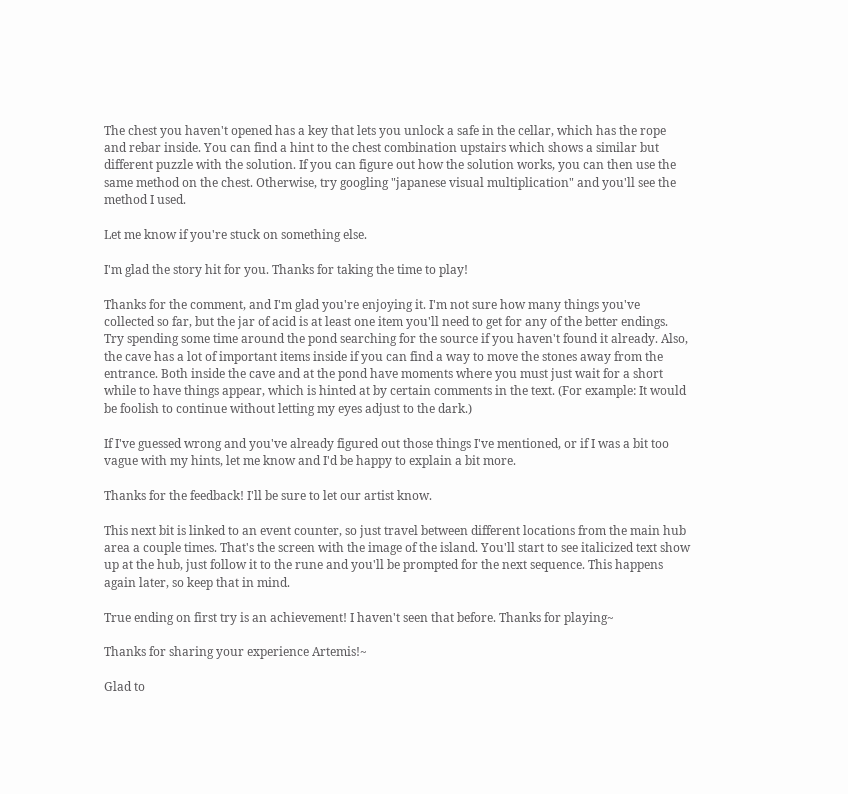The chest you haven't opened has a key that lets you unlock a safe in the cellar, which has the rope and rebar inside. You can find a hint to the chest combination upstairs which shows a similar but different puzzle with the solution. If you can figure out how the solution works, you can then use the same method on the chest. Otherwise, try googling "japanese visual multiplication" and you'll see the method I used.

Let me know if you're stuck on something else.

I'm glad the story hit for you. Thanks for taking the time to play!

Thanks for the comment, and I'm glad you're enjoying it. I'm not sure how many things you've collected so far, but the jar of acid is at least one item you'll need to get for any of the better endings. Try spending some time around the pond searching for the source if you haven't found it already. Also, the cave has a lot of important items inside if you can find a way to move the stones away from the entrance. Both inside the cave and at the pond have moments where you must just wait for a short while to have things appear, which is hinted at by certain comments in the text. (For example: It would be foolish to continue without letting my eyes adjust to the dark.)

If I've guessed wrong and you've already figured out those things I've mentioned, or if I was a bit too vague with my hints, let me know and I'd be happy to explain a bit more.

Thanks for the feedback! I'll be sure to let our artist know.

This next bit is linked to an event counter, so just travel between different locations from the main hub area a couple times. That's the screen with the image of the island. You'll start to see italicized text show up at the hub, just follow it to the rune and you'll be prompted for the next sequence. This happens again later, so keep that in mind.

True ending on first try is an achievement! I haven't seen that before. Thanks for playing~

Thanks for sharing your experience Artemis!~

Glad to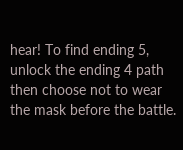hear! To find ending 5, unlock the ending 4 path then choose not to wear the mask before the battle.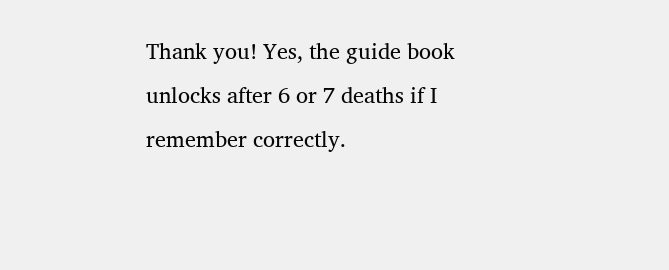Thank you! Yes, the guide book unlocks after 6 or 7 deaths if I remember correctly.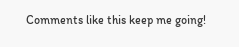Comments like this keep me going!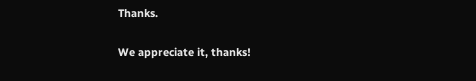Thanks.

We appreciate it, thanks!